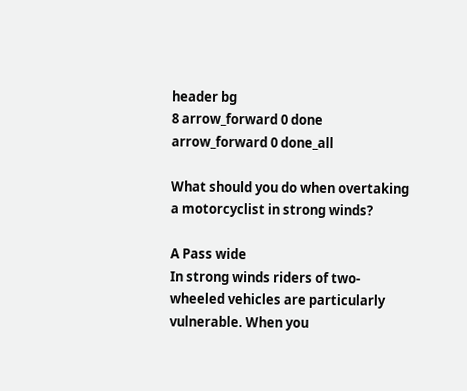header bg
8 arrow_forward 0 done arrow_forward 0 done_all

What should you do when overtaking a motorcyclist in strong winds?

A Pass wide
In strong winds riders of two-wheeled vehicles are particularly vulnerable. When you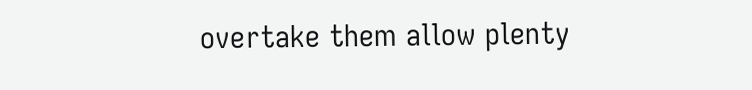overtake them allow plenty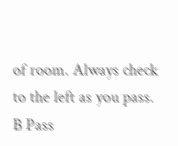of room. Always check to the left as you pass.
B Pass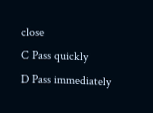close
C Pass quickly
D Pass immediately